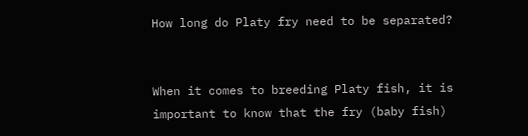How long do Platy fry need to be separated?


When it comes to breeding Platy fish, it is important to know that the fry (baby fish)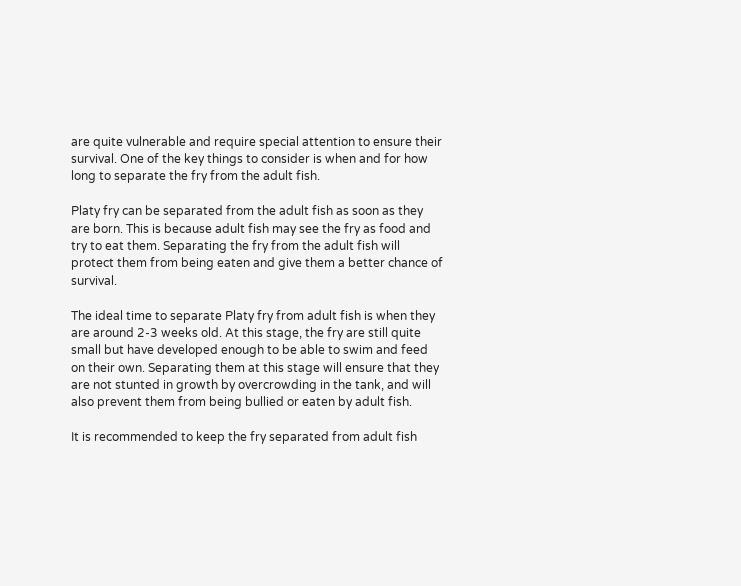are quite vulnerable and require special attention to ensure their survival. One of the key things to consider is when and for how long to separate the fry from the adult fish.

Platy fry can be separated from the adult fish as soon as they are born. This is because adult fish may see the fry as food and try to eat them. Separating the fry from the adult fish will protect them from being eaten and give them a better chance of survival.

The ideal time to separate Platy fry from adult fish is when they are around 2-3 weeks old. At this stage, the fry are still quite small but have developed enough to be able to swim and feed on their own. Separating them at this stage will ensure that they are not stunted in growth by overcrowding in the tank, and will also prevent them from being bullied or eaten by adult fish.

It is recommended to keep the fry separated from adult fish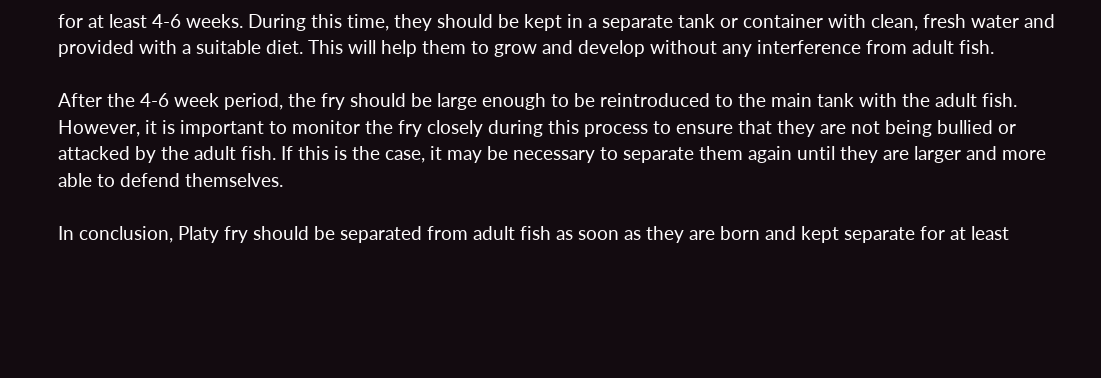for at least 4-6 weeks. During this time, they should be kept in a separate tank or container with clean, fresh water and provided with a suitable diet. This will help them to grow and develop without any interference from adult fish.

After the 4-6 week period, the fry should be large enough to be reintroduced to the main tank with the adult fish. However, it is important to monitor the fry closely during this process to ensure that they are not being bullied or attacked by the adult fish. If this is the case, it may be necessary to separate them again until they are larger and more able to defend themselves.

In conclusion, Platy fry should be separated from adult fish as soon as they are born and kept separate for at least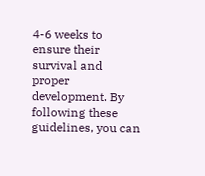4-6 weeks to ensure their survival and proper development. By following these guidelines, you can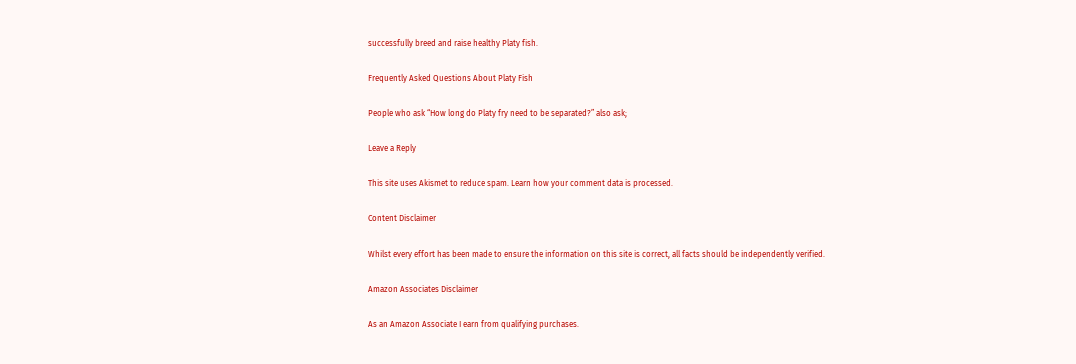successfully breed and raise healthy Platy fish.

Frequently Asked Questions About Platy Fish

People who ask “How long do Platy fry need to be separated?” also ask;

Leave a Reply

This site uses Akismet to reduce spam. Learn how your comment data is processed.

Content Disclaimer

Whilst every effort has been made to ensure the information on this site is correct, all facts should be independently verified.

Amazon Associates Disclaimer

As an Amazon Associate I earn from qualifying purchases.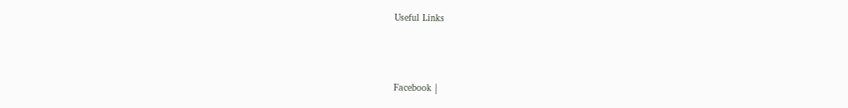Useful Links



Facebook |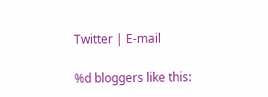Twitter | E-mail

%d bloggers like this: